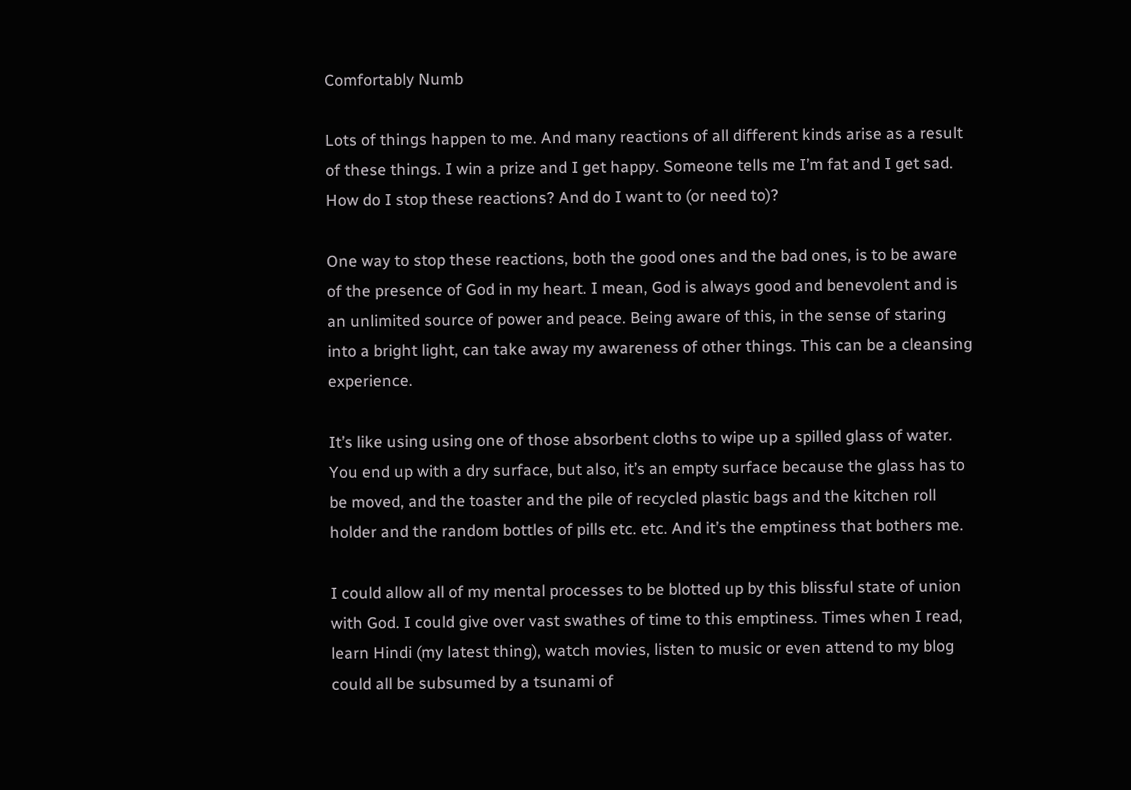Comfortably Numb

Lots of things happen to me. And many reactions of all different kinds arise as a result of these things. I win a prize and I get happy. Someone tells me I’m fat and I get sad. How do I stop these reactions? And do I want to (or need to)?

One way to stop these reactions, both the good ones and the bad ones, is to be aware of the presence of God in my heart. I mean, God is always good and benevolent and is an unlimited source of power and peace. Being aware of this, in the sense of staring into a bright light, can take away my awareness of other things. This can be a cleansing experience.

It’s like using using one of those absorbent cloths to wipe up a spilled glass of water. You end up with a dry surface, but also, it’s an empty surface because the glass has to be moved, and the toaster and the pile of recycled plastic bags and the kitchen roll holder and the random bottles of pills etc. etc. And it’s the emptiness that bothers me.

I could allow all of my mental processes to be blotted up by this blissful state of union with God. I could give over vast swathes of time to this emptiness. Times when I read, learn Hindi (my latest thing), watch movies, listen to music or even attend to my blog could all be subsumed by a tsunami of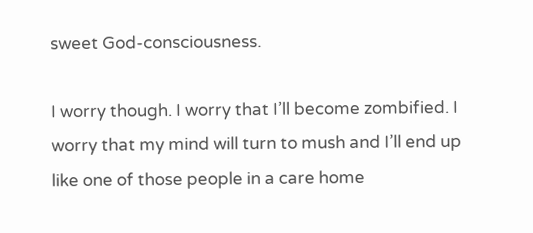sweet God-consciousness.

I worry though. I worry that I’ll become zombified. I worry that my mind will turn to mush and I’ll end up like one of those people in a care home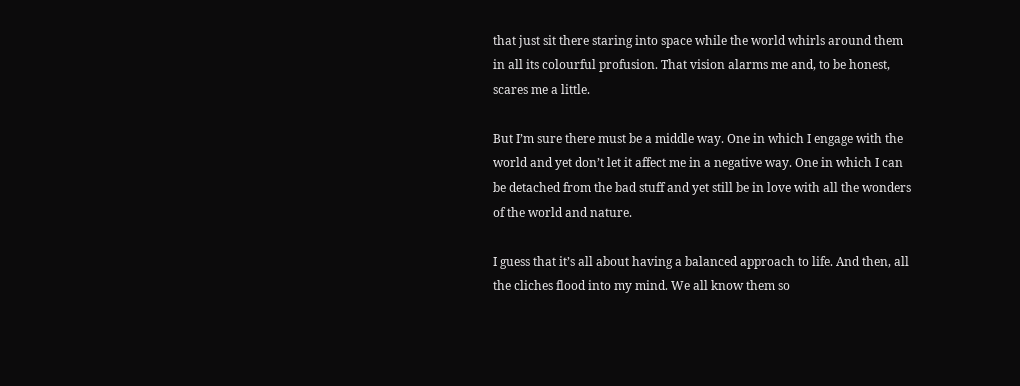that just sit there staring into space while the world whirls around them in all its colourful profusion. That vision alarms me and, to be honest, scares me a little.

But I’m sure there must be a middle way. One in which I engage with the world and yet don’t let it affect me in a negative way. One in which I can be detached from the bad stuff and yet still be in love with all the wonders of the world and nature.

I guess that it’s all about having a balanced approach to life. And then, all the cliches flood into my mind. We all know them so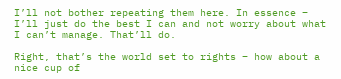I’ll not bother repeating them here. In essence – I’ll just do the best I can and not worry about what I can’t manage. That’ll do.

Right, that’s the world set to rights – how about a nice cup of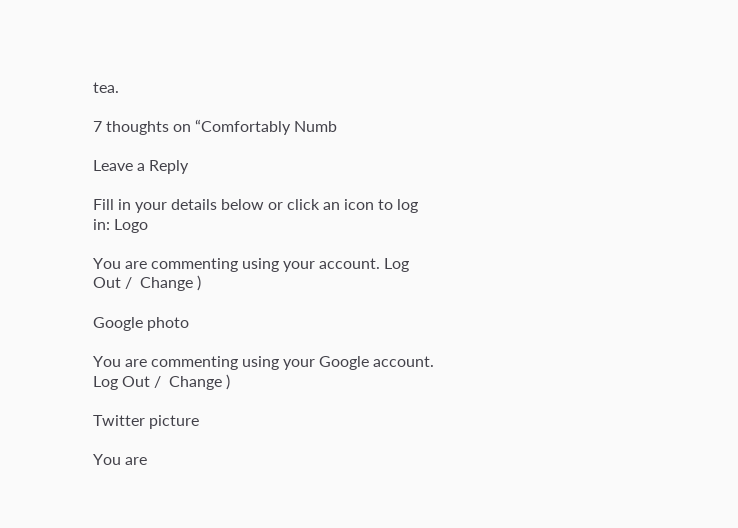tea.

7 thoughts on “Comfortably Numb

Leave a Reply

Fill in your details below or click an icon to log in: Logo

You are commenting using your account. Log Out /  Change )

Google photo

You are commenting using your Google account. Log Out /  Change )

Twitter picture

You are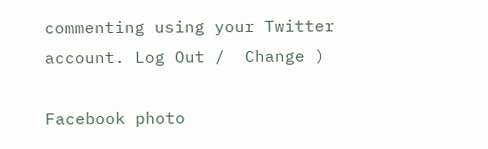commenting using your Twitter account. Log Out /  Change )

Facebook photo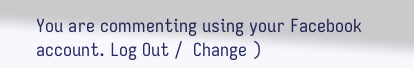You are commenting using your Facebook account. Log Out /  Change )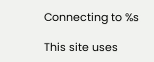Connecting to %s

This site uses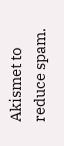Akismet to reduce spam.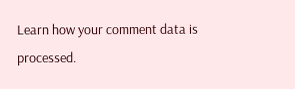Learn how your comment data is processed.